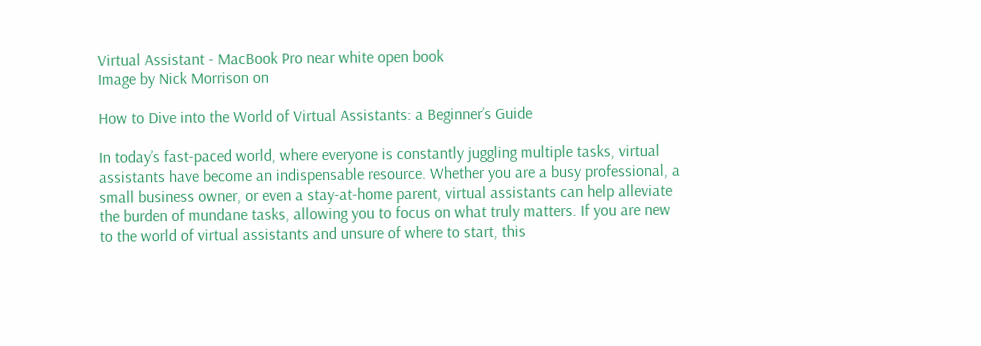Virtual Assistant - MacBook Pro near white open book
Image by Nick Morrison on

How to Dive into the World of Virtual Assistants: a Beginner’s Guide

In today’s fast-paced world, where everyone is constantly juggling multiple tasks, virtual assistants have become an indispensable resource. Whether you are a busy professional, a small business owner, or even a stay-at-home parent, virtual assistants can help alleviate the burden of mundane tasks, allowing you to focus on what truly matters. If you are new to the world of virtual assistants and unsure of where to start, this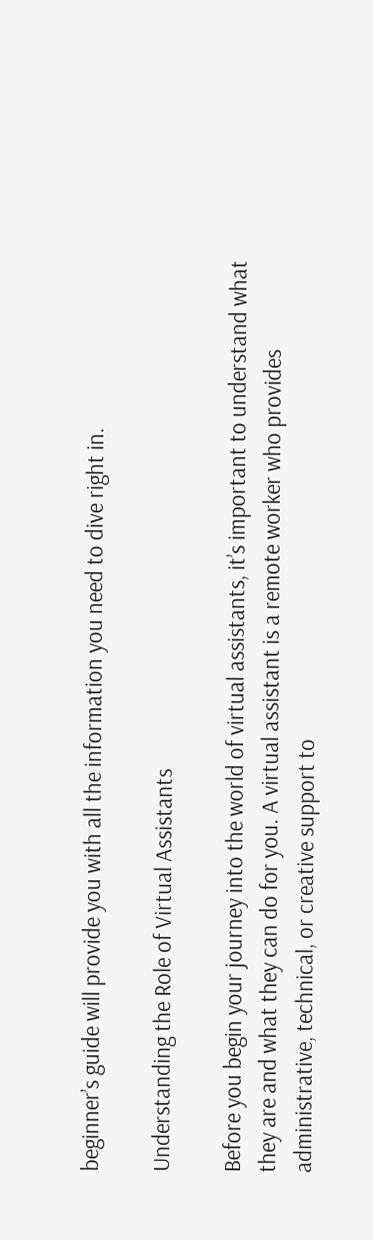beginner’s guide will provide you with all the information you need to dive right in.

Understanding the Role of Virtual Assistants

Before you begin your journey into the world of virtual assistants, it’s important to understand what they are and what they can do for you. A virtual assistant is a remote worker who provides administrative, technical, or creative support to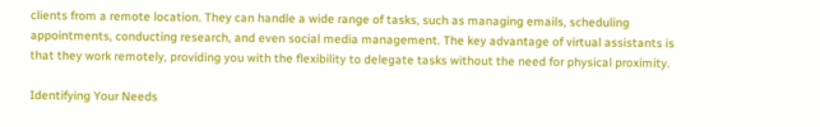clients from a remote location. They can handle a wide range of tasks, such as managing emails, scheduling appointments, conducting research, and even social media management. The key advantage of virtual assistants is that they work remotely, providing you with the flexibility to delegate tasks without the need for physical proximity.

Identifying Your Needs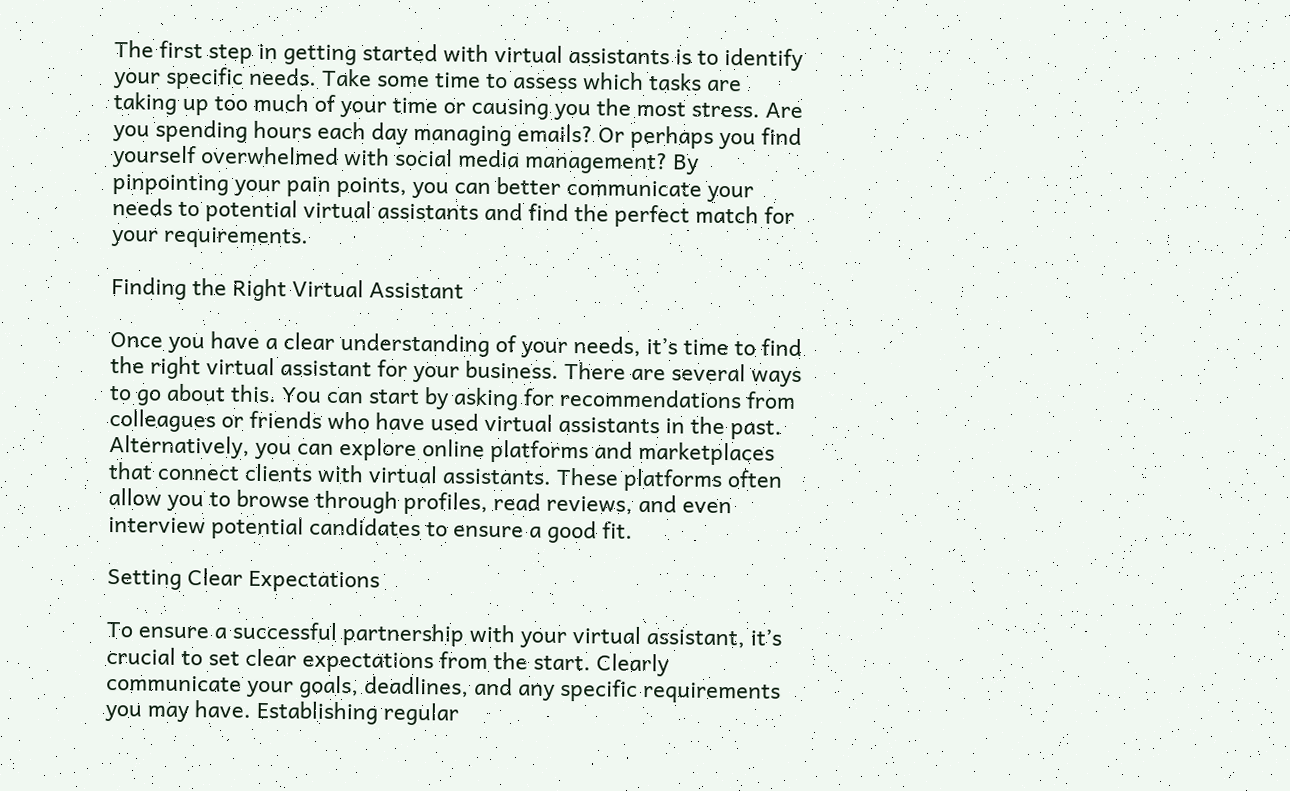The first step in getting started with virtual assistants is to identify your specific needs. Take some time to assess which tasks are taking up too much of your time or causing you the most stress. Are you spending hours each day managing emails? Or perhaps you find yourself overwhelmed with social media management? By pinpointing your pain points, you can better communicate your needs to potential virtual assistants and find the perfect match for your requirements.

Finding the Right Virtual Assistant

Once you have a clear understanding of your needs, it’s time to find the right virtual assistant for your business. There are several ways to go about this. You can start by asking for recommendations from colleagues or friends who have used virtual assistants in the past. Alternatively, you can explore online platforms and marketplaces that connect clients with virtual assistants. These platforms often allow you to browse through profiles, read reviews, and even interview potential candidates to ensure a good fit.

Setting Clear Expectations

To ensure a successful partnership with your virtual assistant, it’s crucial to set clear expectations from the start. Clearly communicate your goals, deadlines, and any specific requirements you may have. Establishing regular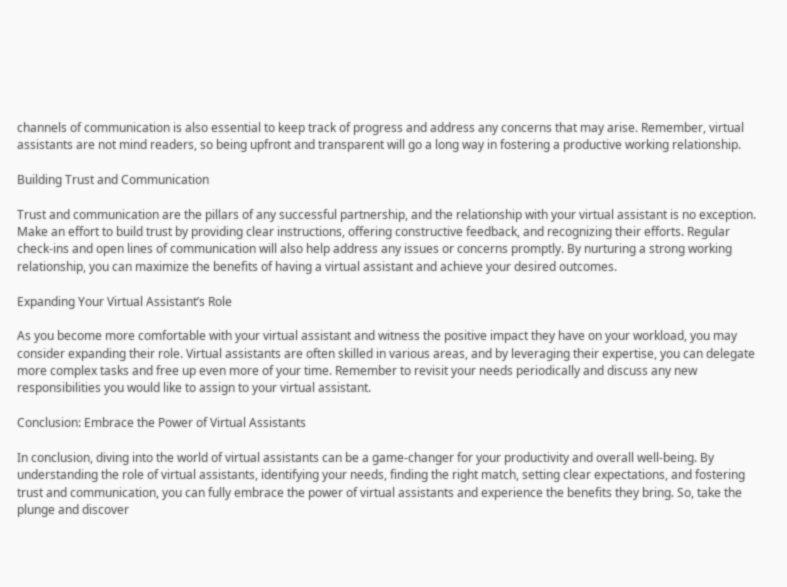channels of communication is also essential to keep track of progress and address any concerns that may arise. Remember, virtual assistants are not mind readers, so being upfront and transparent will go a long way in fostering a productive working relationship.

Building Trust and Communication

Trust and communication are the pillars of any successful partnership, and the relationship with your virtual assistant is no exception. Make an effort to build trust by providing clear instructions, offering constructive feedback, and recognizing their efforts. Regular check-ins and open lines of communication will also help address any issues or concerns promptly. By nurturing a strong working relationship, you can maximize the benefits of having a virtual assistant and achieve your desired outcomes.

Expanding Your Virtual Assistant’s Role

As you become more comfortable with your virtual assistant and witness the positive impact they have on your workload, you may consider expanding their role. Virtual assistants are often skilled in various areas, and by leveraging their expertise, you can delegate more complex tasks and free up even more of your time. Remember to revisit your needs periodically and discuss any new responsibilities you would like to assign to your virtual assistant.

Conclusion: Embrace the Power of Virtual Assistants

In conclusion, diving into the world of virtual assistants can be a game-changer for your productivity and overall well-being. By understanding the role of virtual assistants, identifying your needs, finding the right match, setting clear expectations, and fostering trust and communication, you can fully embrace the power of virtual assistants and experience the benefits they bring. So, take the plunge and discover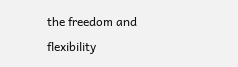the freedom and flexibility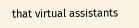that virtual assistants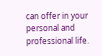can offer in your personal and professional life.